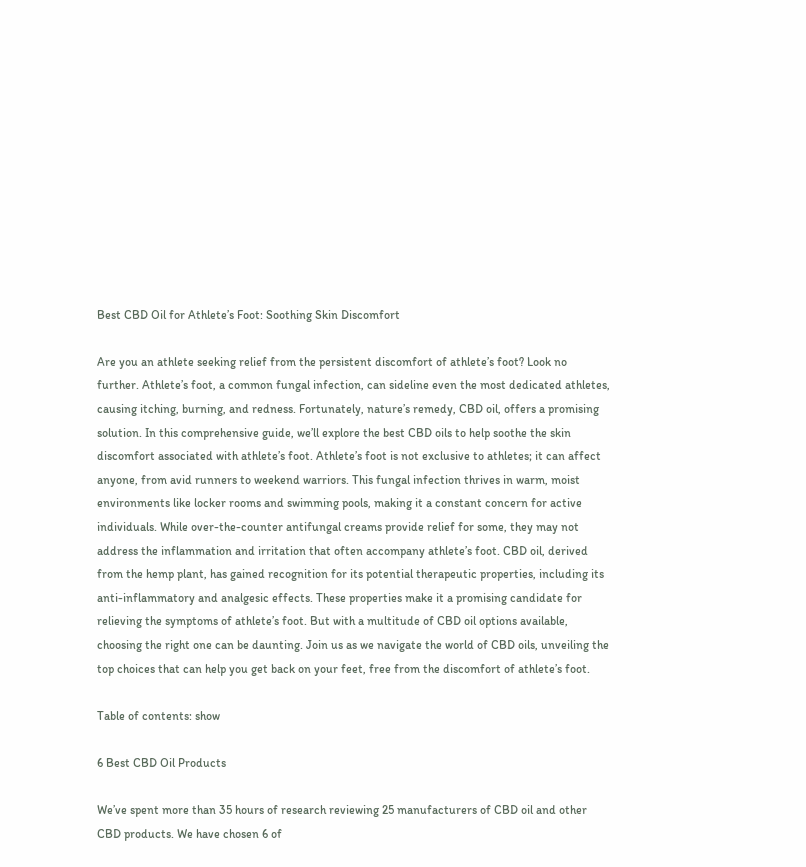Best CBD Oil for Athlete’s Foot: Soothing Skin Discomfort

Are you an athlete seeking relief from the persistent discomfort of athlete’s foot? Look no further. Athlete’s foot, a common fungal infection, can sideline even the most dedicated athletes, causing itching, burning, and redness. Fortunately, nature’s remedy, CBD oil, offers a promising solution. In this comprehensive guide, we’ll explore the best CBD oils to help soothe the skin discomfort associated with athlete’s foot. Athlete’s foot is not exclusive to athletes; it can affect anyone, from avid runners to weekend warriors. This fungal infection thrives in warm, moist environments like locker rooms and swimming pools, making it a constant concern for active individuals. While over-the-counter antifungal creams provide relief for some, they may not address the inflammation and irritation that often accompany athlete’s foot. CBD oil, derived from the hemp plant, has gained recognition for its potential therapeutic properties, including its anti-inflammatory and analgesic effects. These properties make it a promising candidate for relieving the symptoms of athlete’s foot. But with a multitude of CBD oil options available, choosing the right one can be daunting. Join us as we navigate the world of CBD oils, unveiling the top choices that can help you get back on your feet, free from the discomfort of athlete’s foot.

Table of contents: show

6 Best CBD Oil Products

We’ve spent more than 35 hours of research reviewing 25 manufacturers of CBD oil and other CBD products. We have chosen 6 of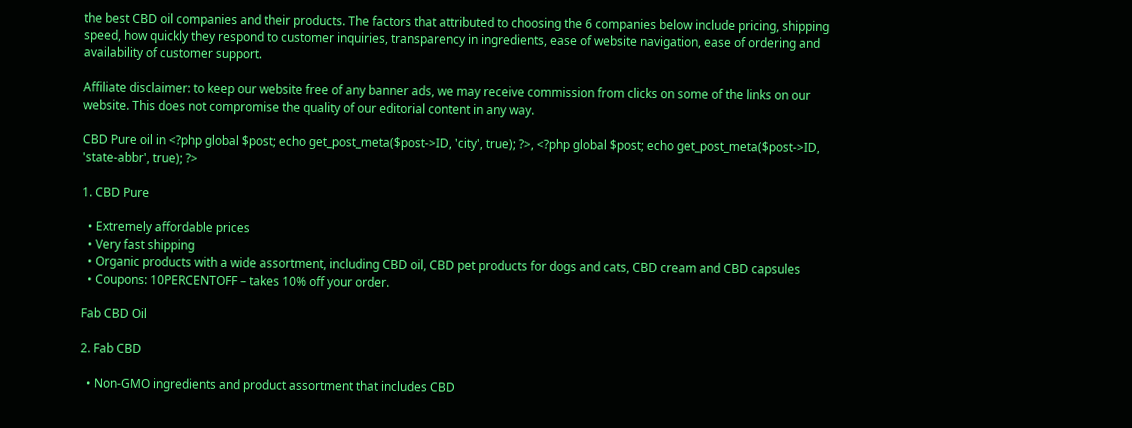the best CBD oil companies and their products. The factors that attributed to choosing the 6 companies below include pricing, shipping speed, how quickly they respond to customer inquiries, transparency in ingredients, ease of website navigation, ease of ordering and availability of customer support.

Affiliate disclaimer: to keep our website free of any banner ads, we may receive commission from clicks on some of the links on our website. This does not compromise the quality of our editorial content in any way.

CBD Pure oil in <?php global $post; echo get_post_meta($post->ID, 'city', true); ?>, <?php global $post; echo get_post_meta($post->ID, 'state-abbr', true); ?>

1. CBD Pure

  • Extremely affordable prices
  • Very fast shipping
  • Organic products with a wide assortment, including CBD oil, CBD pet products for dogs and cats, CBD cream and CBD capsules
  • Coupons: 10PERCENTOFF – takes 10% off your order.

Fab CBD Oil

2. Fab CBD

  • Non-GMO ingredients and product assortment that includes CBD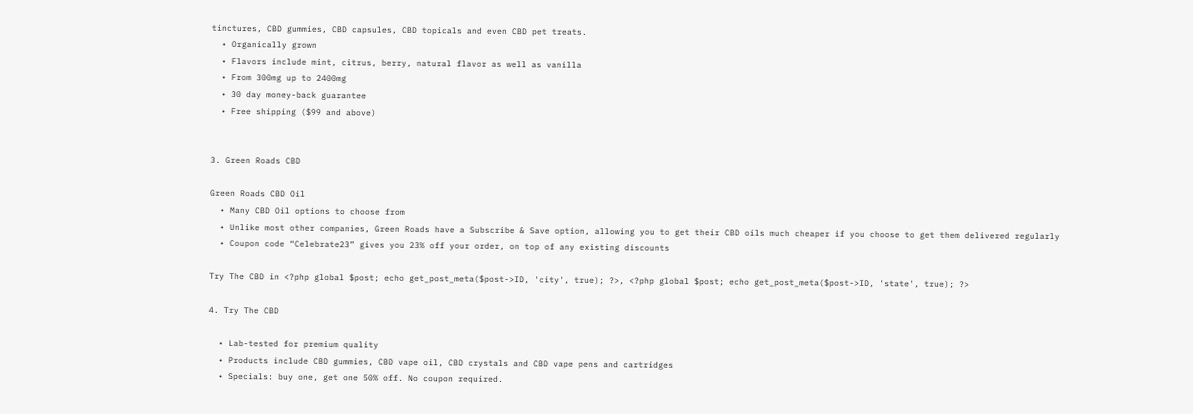tinctures, CBD gummies, CBD capsules, CBD topicals and even CBD pet treats.
  • Organically grown
  • Flavors include mint, citrus, berry, natural flavor as well as vanilla
  • From 300mg up to 2400mg
  • 30 day money-back guarantee
  • Free shipping ($99 and above)


3. Green Roads CBD

Green Roads CBD Oil
  • Many CBD Oil options to choose from
  • Unlike most other companies, Green Roads have a Subscribe & Save option, allowing you to get their CBD oils much cheaper if you choose to get them delivered regularly
  • Coupon code “Celebrate23” gives you 23% off your order, on top of any existing discounts

Try The CBD in <?php global $post; echo get_post_meta($post->ID, 'city', true); ?>, <?php global $post; echo get_post_meta($post->ID, 'state', true); ?>

4. Try The CBD

  • Lab-tested for premium quality
  • Products include CBD gummies, CBD vape oil, CBD crystals and CBD vape pens and cartridges
  • Specials: buy one, get one 50% off. No coupon required.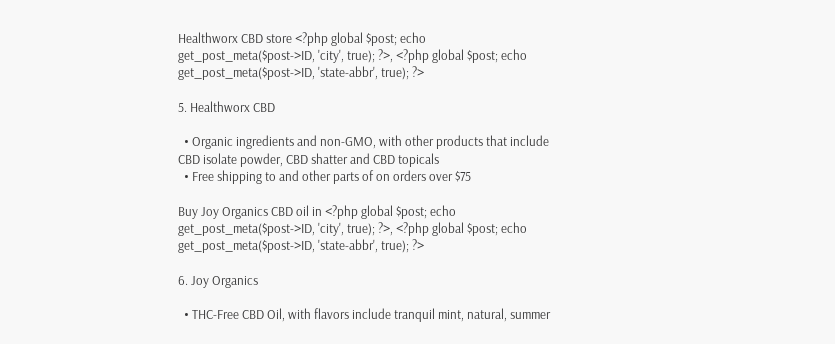Healthworx CBD store <?php global $post; echo get_post_meta($post->ID, 'city', true); ?>, <?php global $post; echo get_post_meta($post->ID, 'state-abbr', true); ?>

5. Healthworx CBD

  • Organic ingredients and non-GMO, with other products that include CBD isolate powder, CBD shatter and CBD topicals
  • Free shipping to and other parts of on orders over $75

Buy Joy Organics CBD oil in <?php global $post; echo get_post_meta($post->ID, 'city', true); ?>, <?php global $post; echo get_post_meta($post->ID, 'state-abbr', true); ?>

6. Joy Organics

  • THC-Free CBD Oil, with flavors include tranquil mint, natural, summer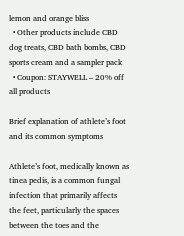lemon and orange bliss
  • Other products include CBD dog treats, CBD bath bombs, CBD sports cream and a sampler pack
  • Coupon: STAYWELL – 20% off all products

Brief explanation of athlete’s foot and its common symptoms

Athlete’s foot, medically known as tinea pedis, is a common fungal infection that primarily affects the feet, particularly the spaces between the toes and the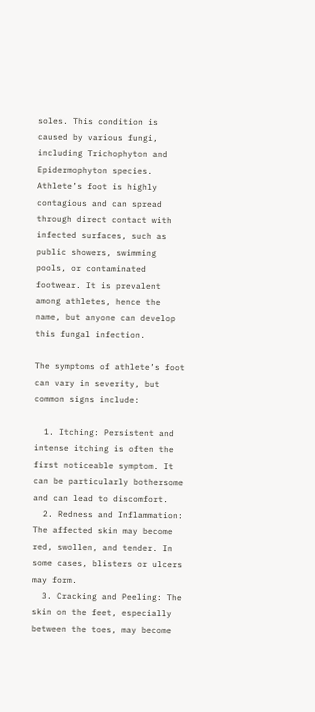soles. This condition is caused by various fungi, including Trichophyton and Epidermophyton species. Athlete’s foot is highly contagious and can spread through direct contact with infected surfaces, such as public showers, swimming pools, or contaminated footwear. It is prevalent among athletes, hence the name, but anyone can develop this fungal infection.

The symptoms of athlete’s foot can vary in severity, but common signs include:

  1. Itching: Persistent and intense itching is often the first noticeable symptom. It can be particularly bothersome and can lead to discomfort.
  2. Redness and Inflammation: The affected skin may become red, swollen, and tender. In some cases, blisters or ulcers may form.
  3. Cracking and Peeling: The skin on the feet, especially between the toes, may become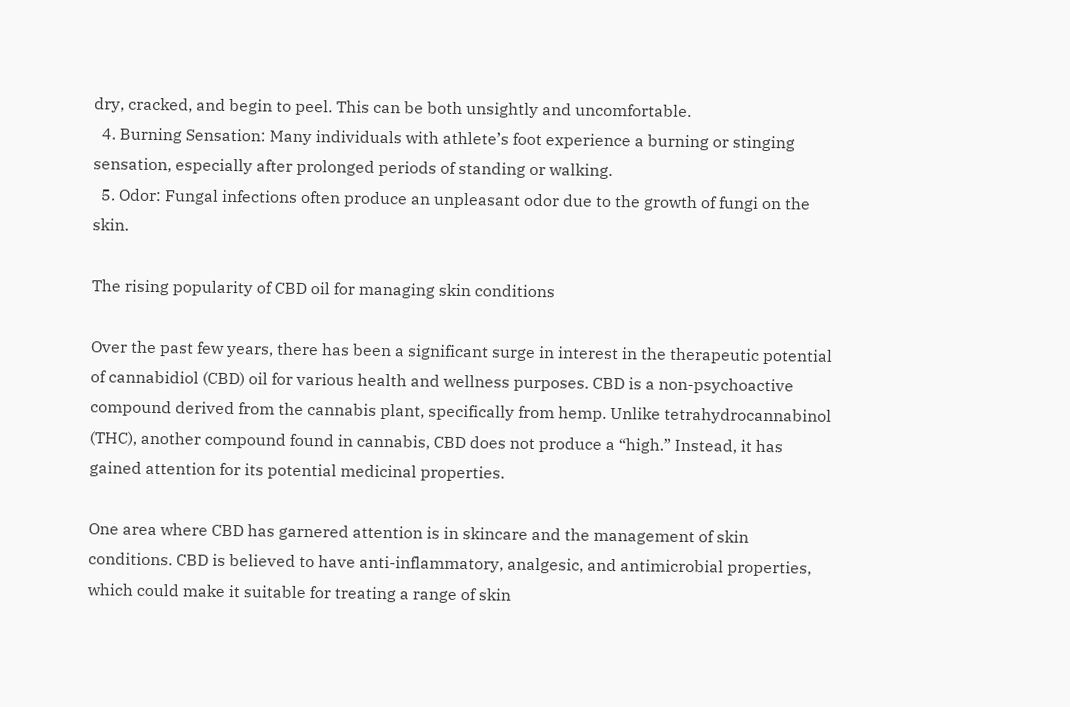dry, cracked, and begin to peel. This can be both unsightly and uncomfortable.
  4. Burning Sensation: Many individuals with athlete’s foot experience a burning or stinging sensation, especially after prolonged periods of standing or walking.
  5. Odor: Fungal infections often produce an unpleasant odor due to the growth of fungi on the skin.

The rising popularity of CBD oil for managing skin conditions

Over the past few years, there has been a significant surge in interest in the therapeutic potential of cannabidiol (CBD) oil for various health and wellness purposes. CBD is a non-psychoactive compound derived from the cannabis plant, specifically from hemp. Unlike tetrahydrocannabinol (THC), another compound found in cannabis, CBD does not produce a “high.” Instead, it has gained attention for its potential medicinal properties.

One area where CBD has garnered attention is in skincare and the management of skin conditions. CBD is believed to have anti-inflammatory, analgesic, and antimicrobial properties, which could make it suitable for treating a range of skin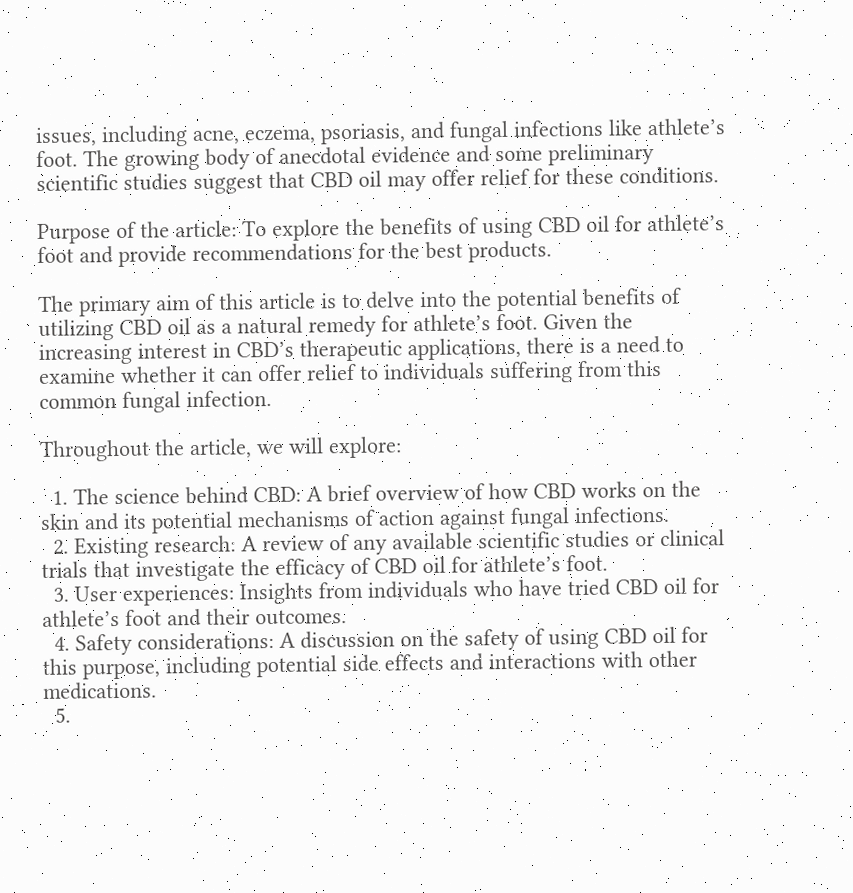issues, including acne, eczema, psoriasis, and fungal infections like athlete’s foot. The growing body of anecdotal evidence and some preliminary scientific studies suggest that CBD oil may offer relief for these conditions.

Purpose of the article: To explore the benefits of using CBD oil for athlete’s foot and provide recommendations for the best products.

The primary aim of this article is to delve into the potential benefits of utilizing CBD oil as a natural remedy for athlete’s foot. Given the increasing interest in CBD’s therapeutic applications, there is a need to examine whether it can offer relief to individuals suffering from this common fungal infection.

Throughout the article, we will explore:

  1. The science behind CBD: A brief overview of how CBD works on the skin and its potential mechanisms of action against fungal infections.
  2. Existing research: A review of any available scientific studies or clinical trials that investigate the efficacy of CBD oil for athlete’s foot.
  3. User experiences: Insights from individuals who have tried CBD oil for athlete’s foot and their outcomes.
  4. Safety considerations: A discussion on the safety of using CBD oil for this purpose, including potential side effects and interactions with other medications.
  5.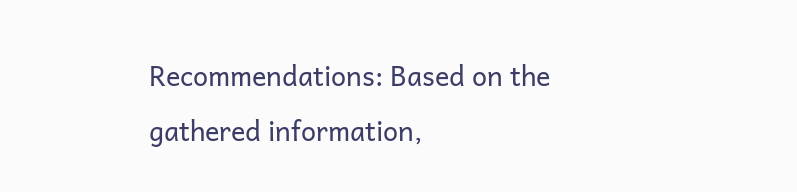Recommendations: Based on the gathered information,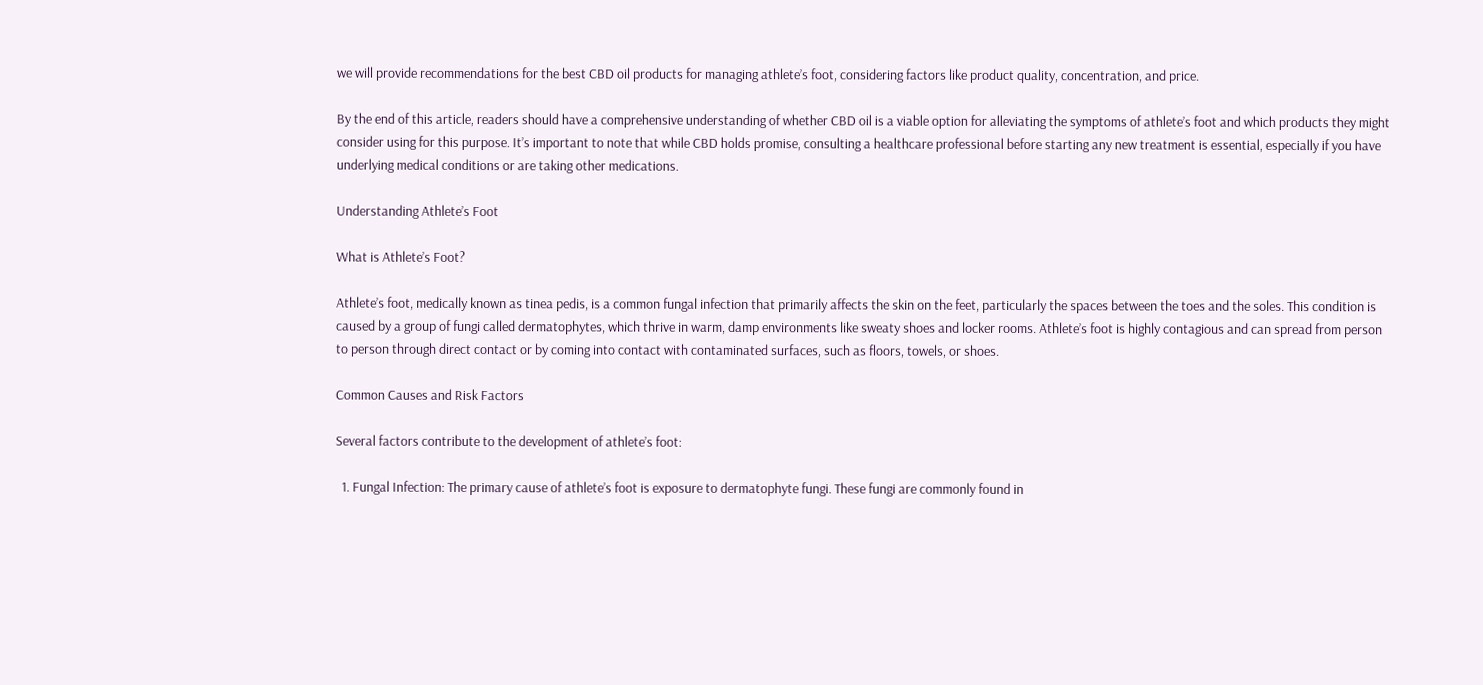we will provide recommendations for the best CBD oil products for managing athlete’s foot, considering factors like product quality, concentration, and price.

By the end of this article, readers should have a comprehensive understanding of whether CBD oil is a viable option for alleviating the symptoms of athlete’s foot and which products they might consider using for this purpose. It’s important to note that while CBD holds promise, consulting a healthcare professional before starting any new treatment is essential, especially if you have underlying medical conditions or are taking other medications.

Understanding Athlete’s Foot

What is Athlete’s Foot?

Athlete’s foot, medically known as tinea pedis, is a common fungal infection that primarily affects the skin on the feet, particularly the spaces between the toes and the soles. This condition is caused by a group of fungi called dermatophytes, which thrive in warm, damp environments like sweaty shoes and locker rooms. Athlete’s foot is highly contagious and can spread from person to person through direct contact or by coming into contact with contaminated surfaces, such as floors, towels, or shoes.

Common Causes and Risk Factors

Several factors contribute to the development of athlete’s foot:

  1. Fungal Infection: The primary cause of athlete’s foot is exposure to dermatophyte fungi. These fungi are commonly found in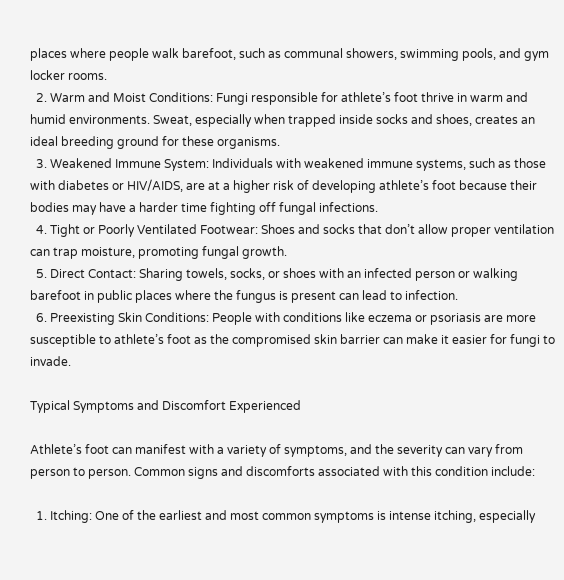places where people walk barefoot, such as communal showers, swimming pools, and gym locker rooms.
  2. Warm and Moist Conditions: Fungi responsible for athlete’s foot thrive in warm and humid environments. Sweat, especially when trapped inside socks and shoes, creates an ideal breeding ground for these organisms.
  3. Weakened Immune System: Individuals with weakened immune systems, such as those with diabetes or HIV/AIDS, are at a higher risk of developing athlete’s foot because their bodies may have a harder time fighting off fungal infections.
  4. Tight or Poorly Ventilated Footwear: Shoes and socks that don’t allow proper ventilation can trap moisture, promoting fungal growth.
  5. Direct Contact: Sharing towels, socks, or shoes with an infected person or walking barefoot in public places where the fungus is present can lead to infection.
  6. Preexisting Skin Conditions: People with conditions like eczema or psoriasis are more susceptible to athlete’s foot as the compromised skin barrier can make it easier for fungi to invade.

Typical Symptoms and Discomfort Experienced

Athlete’s foot can manifest with a variety of symptoms, and the severity can vary from person to person. Common signs and discomforts associated with this condition include:

  1. Itching: One of the earliest and most common symptoms is intense itching, especially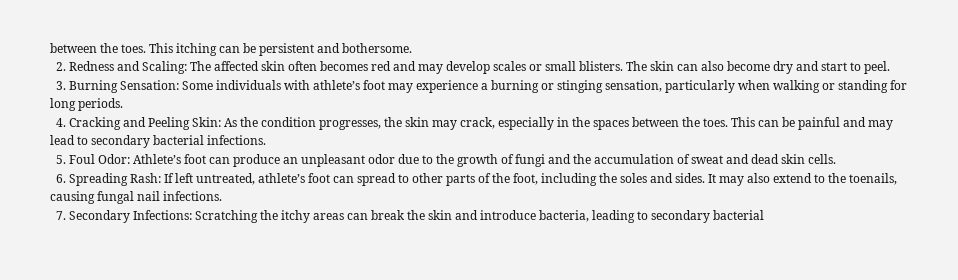between the toes. This itching can be persistent and bothersome.
  2. Redness and Scaling: The affected skin often becomes red and may develop scales or small blisters. The skin can also become dry and start to peel.
  3. Burning Sensation: Some individuals with athlete’s foot may experience a burning or stinging sensation, particularly when walking or standing for long periods.
  4. Cracking and Peeling Skin: As the condition progresses, the skin may crack, especially in the spaces between the toes. This can be painful and may lead to secondary bacterial infections.
  5. Foul Odor: Athlete’s foot can produce an unpleasant odor due to the growth of fungi and the accumulation of sweat and dead skin cells.
  6. Spreading Rash: If left untreated, athlete’s foot can spread to other parts of the foot, including the soles and sides. It may also extend to the toenails, causing fungal nail infections.
  7. Secondary Infections: Scratching the itchy areas can break the skin and introduce bacteria, leading to secondary bacterial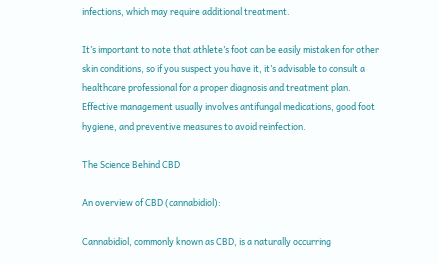infections, which may require additional treatment.

It’s important to note that athlete’s foot can be easily mistaken for other skin conditions, so if you suspect you have it, it’s advisable to consult a healthcare professional for a proper diagnosis and treatment plan. Effective management usually involves antifungal medications, good foot hygiene, and preventive measures to avoid reinfection.

The Science Behind CBD

An overview of CBD (cannabidiol):

Cannabidiol, commonly known as CBD, is a naturally occurring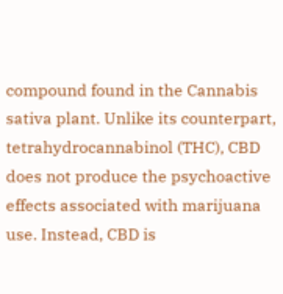compound found in the Cannabis sativa plant. Unlike its counterpart, tetrahydrocannabinol (THC), CBD does not produce the psychoactive effects associated with marijuana use. Instead, CBD is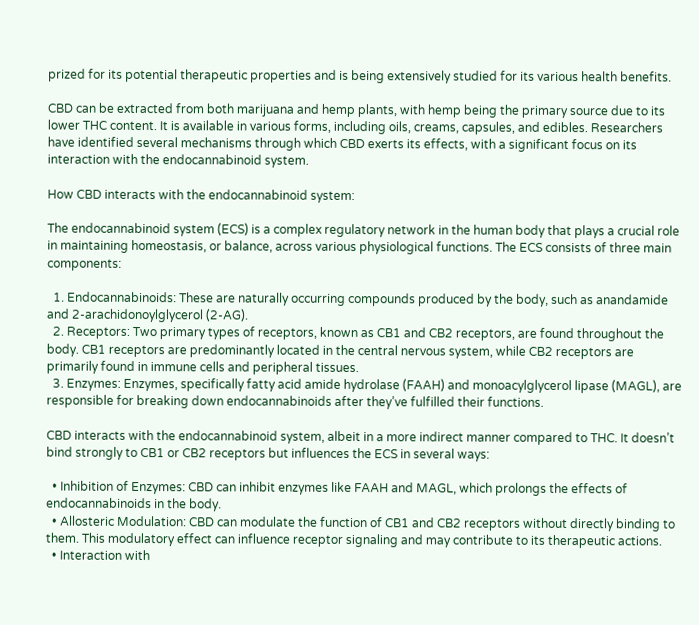prized for its potential therapeutic properties and is being extensively studied for its various health benefits.

CBD can be extracted from both marijuana and hemp plants, with hemp being the primary source due to its lower THC content. It is available in various forms, including oils, creams, capsules, and edibles. Researchers have identified several mechanisms through which CBD exerts its effects, with a significant focus on its interaction with the endocannabinoid system.

How CBD interacts with the endocannabinoid system:

The endocannabinoid system (ECS) is a complex regulatory network in the human body that plays a crucial role in maintaining homeostasis, or balance, across various physiological functions. The ECS consists of three main components:

  1. Endocannabinoids: These are naturally occurring compounds produced by the body, such as anandamide and 2-arachidonoylglycerol (2-AG).
  2. Receptors: Two primary types of receptors, known as CB1 and CB2 receptors, are found throughout the body. CB1 receptors are predominantly located in the central nervous system, while CB2 receptors are primarily found in immune cells and peripheral tissues.
  3. Enzymes: Enzymes, specifically fatty acid amide hydrolase (FAAH) and monoacylglycerol lipase (MAGL), are responsible for breaking down endocannabinoids after they’ve fulfilled their functions.

CBD interacts with the endocannabinoid system, albeit in a more indirect manner compared to THC. It doesn’t bind strongly to CB1 or CB2 receptors but influences the ECS in several ways:

  • Inhibition of Enzymes: CBD can inhibit enzymes like FAAH and MAGL, which prolongs the effects of endocannabinoids in the body.
  • Allosteric Modulation: CBD can modulate the function of CB1 and CB2 receptors without directly binding to them. This modulatory effect can influence receptor signaling and may contribute to its therapeutic actions.
  • Interaction with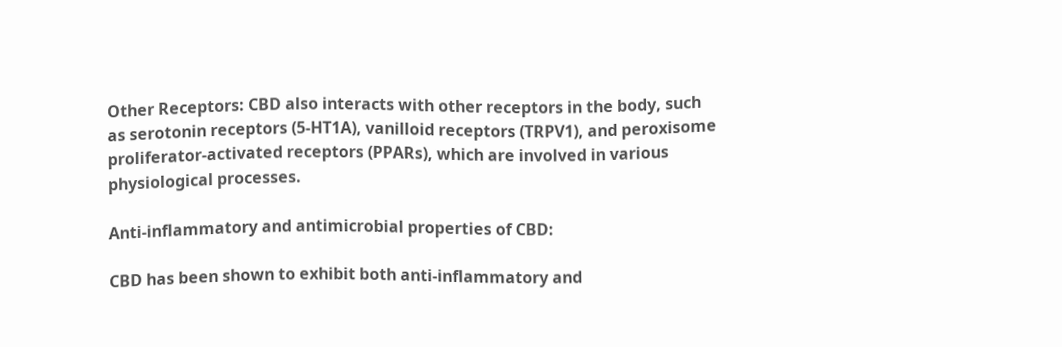Other Receptors: CBD also interacts with other receptors in the body, such as serotonin receptors (5-HT1A), vanilloid receptors (TRPV1), and peroxisome proliferator-activated receptors (PPARs), which are involved in various physiological processes.

Anti-inflammatory and antimicrobial properties of CBD:

CBD has been shown to exhibit both anti-inflammatory and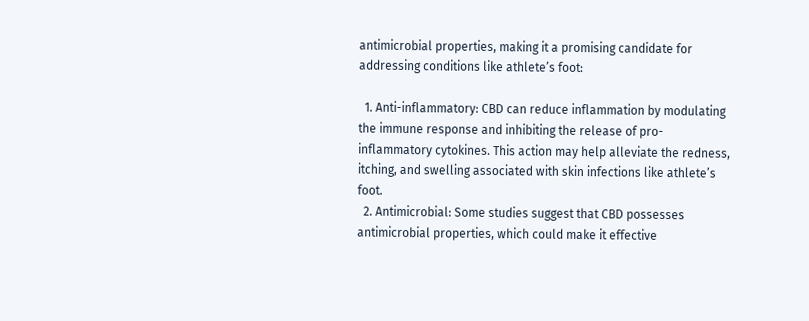antimicrobial properties, making it a promising candidate for addressing conditions like athlete’s foot:

  1. Anti-inflammatory: CBD can reduce inflammation by modulating the immune response and inhibiting the release of pro-inflammatory cytokines. This action may help alleviate the redness, itching, and swelling associated with skin infections like athlete’s foot.
  2. Antimicrobial: Some studies suggest that CBD possesses antimicrobial properties, which could make it effective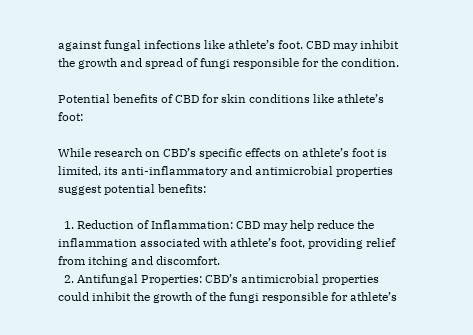against fungal infections like athlete’s foot. CBD may inhibit the growth and spread of fungi responsible for the condition.

Potential benefits of CBD for skin conditions like athlete’s foot:

While research on CBD’s specific effects on athlete’s foot is limited, its anti-inflammatory and antimicrobial properties suggest potential benefits:

  1. Reduction of Inflammation: CBD may help reduce the inflammation associated with athlete’s foot, providing relief from itching and discomfort.
  2. Antifungal Properties: CBD’s antimicrobial properties could inhibit the growth of the fungi responsible for athlete’s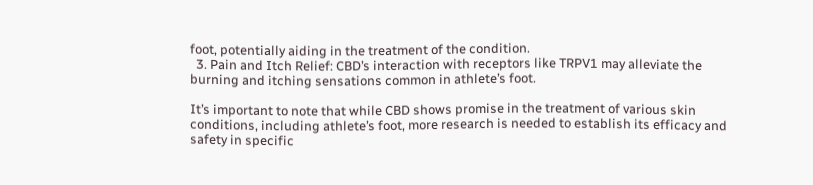foot, potentially aiding in the treatment of the condition.
  3. Pain and Itch Relief: CBD’s interaction with receptors like TRPV1 may alleviate the burning and itching sensations common in athlete’s foot.

It’s important to note that while CBD shows promise in the treatment of various skin conditions, including athlete’s foot, more research is needed to establish its efficacy and safety in specific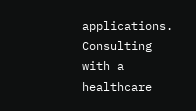applications. Consulting with a healthcare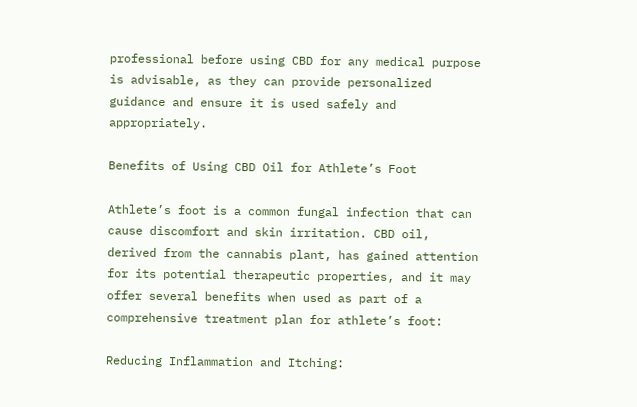professional before using CBD for any medical purpose is advisable, as they can provide personalized guidance and ensure it is used safely and appropriately.

Benefits of Using CBD Oil for Athlete’s Foot

Athlete’s foot is a common fungal infection that can cause discomfort and skin irritation. CBD oil, derived from the cannabis plant, has gained attention for its potential therapeutic properties, and it may offer several benefits when used as part of a comprehensive treatment plan for athlete’s foot:

Reducing Inflammation and Itching: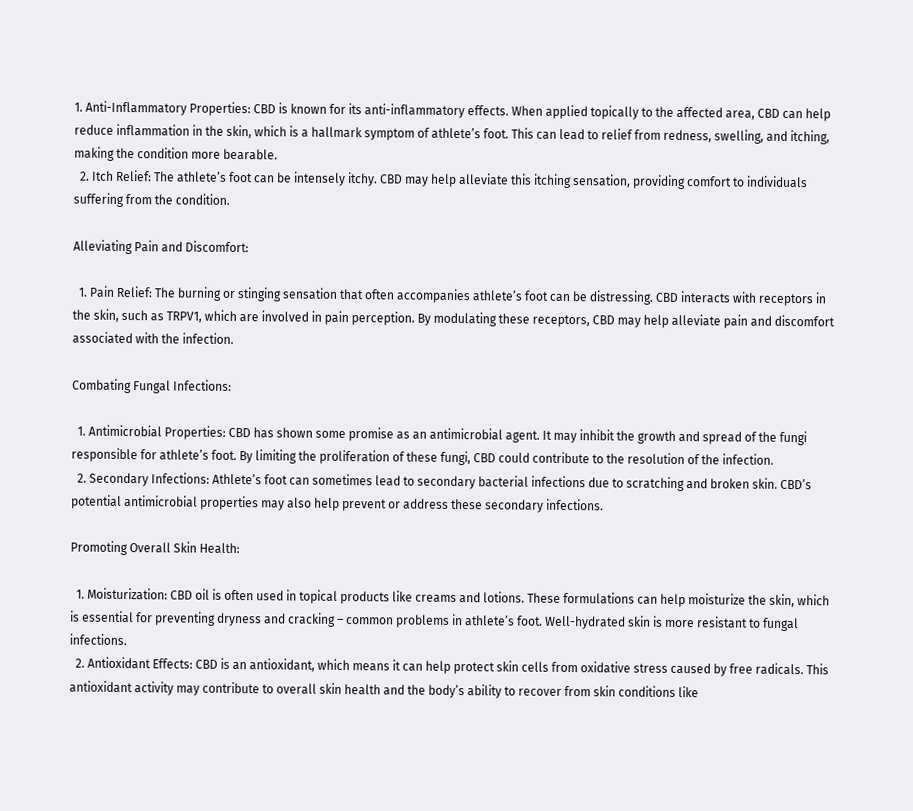1. Anti-Inflammatory Properties: CBD is known for its anti-inflammatory effects. When applied topically to the affected area, CBD can help reduce inflammation in the skin, which is a hallmark symptom of athlete’s foot. This can lead to relief from redness, swelling, and itching, making the condition more bearable.
  2. Itch Relief: The athlete’s foot can be intensely itchy. CBD may help alleviate this itching sensation, providing comfort to individuals suffering from the condition.

Alleviating Pain and Discomfort:

  1. Pain Relief: The burning or stinging sensation that often accompanies athlete’s foot can be distressing. CBD interacts with receptors in the skin, such as TRPV1, which are involved in pain perception. By modulating these receptors, CBD may help alleviate pain and discomfort associated with the infection.

Combating Fungal Infections:

  1. Antimicrobial Properties: CBD has shown some promise as an antimicrobial agent. It may inhibit the growth and spread of the fungi responsible for athlete’s foot. By limiting the proliferation of these fungi, CBD could contribute to the resolution of the infection.
  2. Secondary Infections: Athlete’s foot can sometimes lead to secondary bacterial infections due to scratching and broken skin. CBD’s potential antimicrobial properties may also help prevent or address these secondary infections.

Promoting Overall Skin Health:

  1. Moisturization: CBD oil is often used in topical products like creams and lotions. These formulations can help moisturize the skin, which is essential for preventing dryness and cracking – common problems in athlete’s foot. Well-hydrated skin is more resistant to fungal infections.
  2. Antioxidant Effects: CBD is an antioxidant, which means it can help protect skin cells from oxidative stress caused by free radicals. This antioxidant activity may contribute to overall skin health and the body’s ability to recover from skin conditions like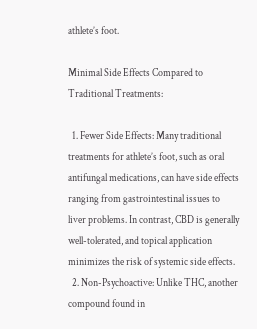athlete’s foot.

Minimal Side Effects Compared to Traditional Treatments:

  1. Fewer Side Effects: Many traditional treatments for athlete’s foot, such as oral antifungal medications, can have side effects ranging from gastrointestinal issues to liver problems. In contrast, CBD is generally well-tolerated, and topical application minimizes the risk of systemic side effects.
  2. Non-Psychoactive: Unlike THC, another compound found in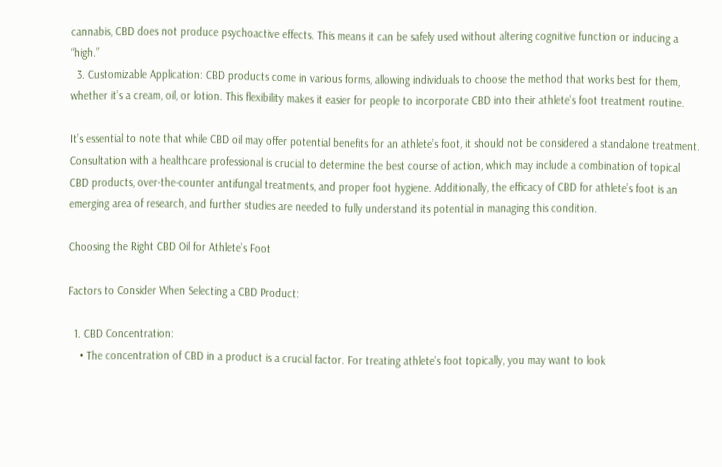cannabis, CBD does not produce psychoactive effects. This means it can be safely used without altering cognitive function or inducing a “high.”
  3. Customizable Application: CBD products come in various forms, allowing individuals to choose the method that works best for them, whether it’s a cream, oil, or lotion. This flexibility makes it easier for people to incorporate CBD into their athlete’s foot treatment routine.

It’s essential to note that while CBD oil may offer potential benefits for an athlete’s foot, it should not be considered a standalone treatment. Consultation with a healthcare professional is crucial to determine the best course of action, which may include a combination of topical CBD products, over-the-counter antifungal treatments, and proper foot hygiene. Additionally, the efficacy of CBD for athlete’s foot is an emerging area of research, and further studies are needed to fully understand its potential in managing this condition.

Choosing the Right CBD Oil for Athlete’s Foot

Factors to Consider When Selecting a CBD Product:

  1. CBD Concentration:
    • The concentration of CBD in a product is a crucial factor. For treating athlete’s foot topically, you may want to look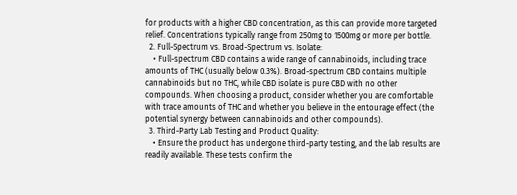for products with a higher CBD concentration, as this can provide more targeted relief. Concentrations typically range from 250mg to 1500mg or more per bottle.
  2. Full-Spectrum vs. Broad-Spectrum vs. Isolate:
    • Full-spectrum CBD contains a wide range of cannabinoids, including trace amounts of THC (usually below 0.3%). Broad-spectrum CBD contains multiple cannabinoids but no THC, while CBD isolate is pure CBD with no other compounds. When choosing a product, consider whether you are comfortable with trace amounts of THC and whether you believe in the entourage effect (the potential synergy between cannabinoids and other compounds).
  3. Third-Party Lab Testing and Product Quality:
    • Ensure the product has undergone third-party testing, and the lab results are readily available. These tests confirm the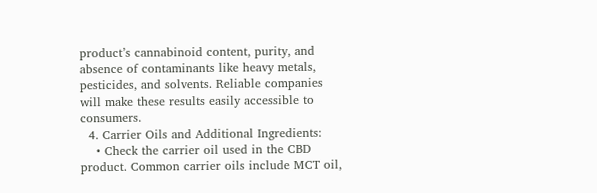product’s cannabinoid content, purity, and absence of contaminants like heavy metals, pesticides, and solvents. Reliable companies will make these results easily accessible to consumers.
  4. Carrier Oils and Additional Ingredients:
    • Check the carrier oil used in the CBD product. Common carrier oils include MCT oil,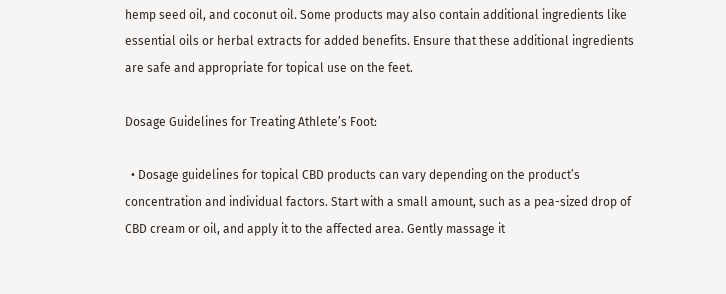hemp seed oil, and coconut oil. Some products may also contain additional ingredients like essential oils or herbal extracts for added benefits. Ensure that these additional ingredients are safe and appropriate for topical use on the feet.

Dosage Guidelines for Treating Athlete’s Foot:

  • Dosage guidelines for topical CBD products can vary depending on the product’s concentration and individual factors. Start with a small amount, such as a pea-sized drop of CBD cream or oil, and apply it to the affected area. Gently massage it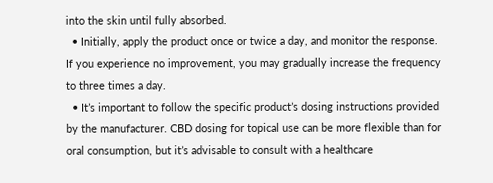into the skin until fully absorbed.
  • Initially, apply the product once or twice a day, and monitor the response. If you experience no improvement, you may gradually increase the frequency to three times a day.
  • It’s important to follow the specific product’s dosing instructions provided by the manufacturer. CBD dosing for topical use can be more flexible than for oral consumption, but it’s advisable to consult with a healthcare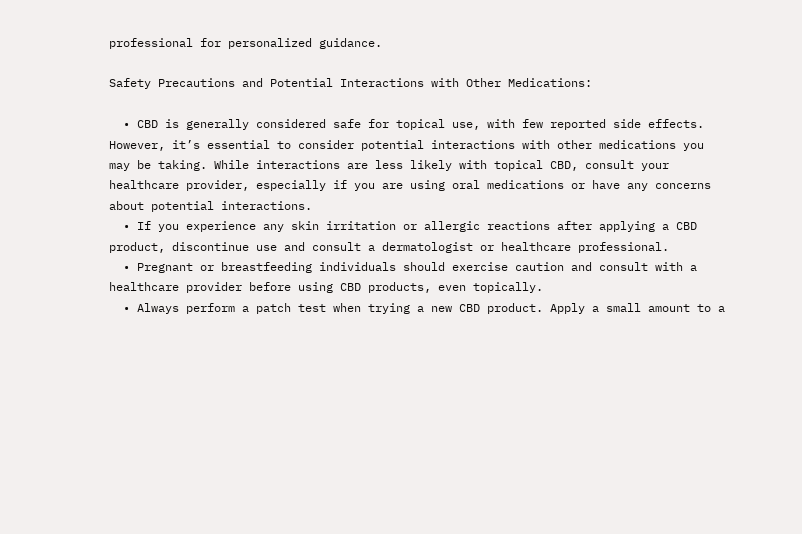professional for personalized guidance.

Safety Precautions and Potential Interactions with Other Medications:

  • CBD is generally considered safe for topical use, with few reported side effects. However, it’s essential to consider potential interactions with other medications you may be taking. While interactions are less likely with topical CBD, consult your healthcare provider, especially if you are using oral medications or have any concerns about potential interactions.
  • If you experience any skin irritation or allergic reactions after applying a CBD product, discontinue use and consult a dermatologist or healthcare professional.
  • Pregnant or breastfeeding individuals should exercise caution and consult with a healthcare provider before using CBD products, even topically.
  • Always perform a patch test when trying a new CBD product. Apply a small amount to a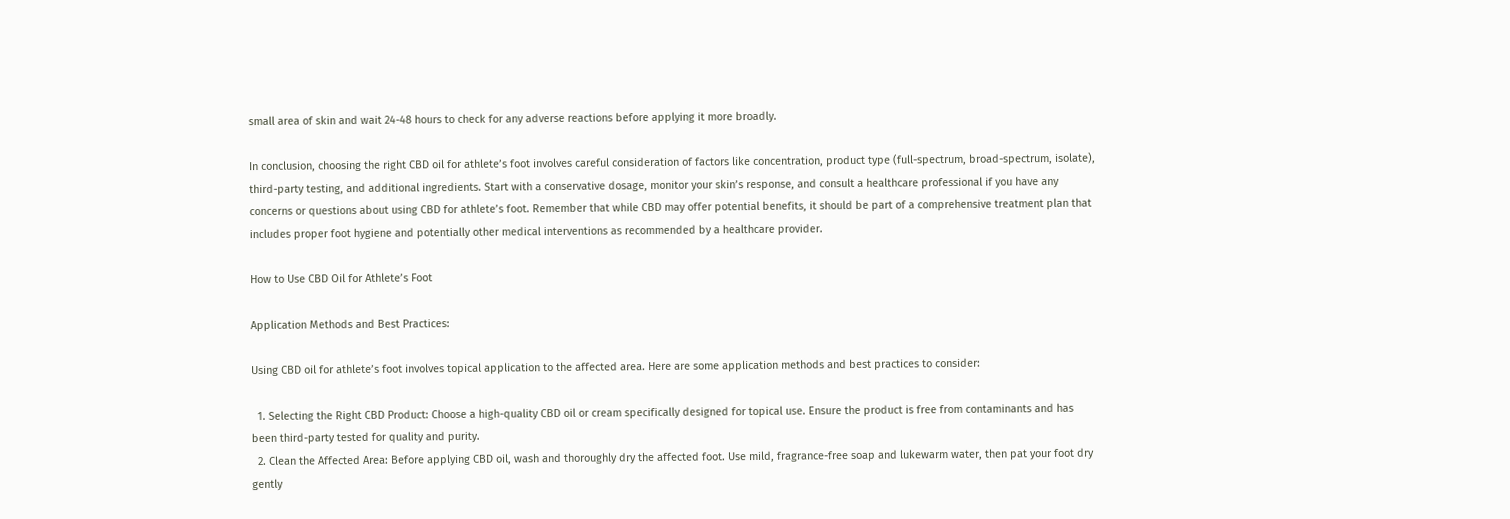small area of skin and wait 24-48 hours to check for any adverse reactions before applying it more broadly.

In conclusion, choosing the right CBD oil for athlete’s foot involves careful consideration of factors like concentration, product type (full-spectrum, broad-spectrum, isolate), third-party testing, and additional ingredients. Start with a conservative dosage, monitor your skin’s response, and consult a healthcare professional if you have any concerns or questions about using CBD for athlete’s foot. Remember that while CBD may offer potential benefits, it should be part of a comprehensive treatment plan that includes proper foot hygiene and potentially other medical interventions as recommended by a healthcare provider.

How to Use CBD Oil for Athlete’s Foot

Application Methods and Best Practices:

Using CBD oil for athlete’s foot involves topical application to the affected area. Here are some application methods and best practices to consider:

  1. Selecting the Right CBD Product: Choose a high-quality CBD oil or cream specifically designed for topical use. Ensure the product is free from contaminants and has been third-party tested for quality and purity.
  2. Clean the Affected Area: Before applying CBD oil, wash and thoroughly dry the affected foot. Use mild, fragrance-free soap and lukewarm water, then pat your foot dry gently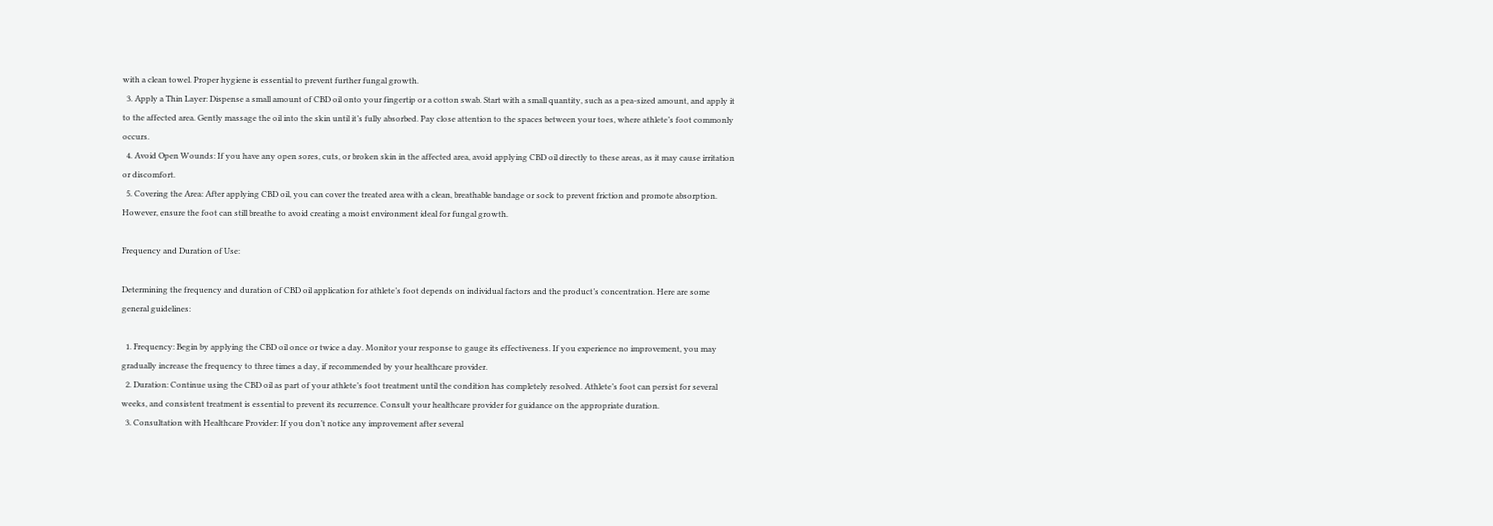with a clean towel. Proper hygiene is essential to prevent further fungal growth.
  3. Apply a Thin Layer: Dispense a small amount of CBD oil onto your fingertip or a cotton swab. Start with a small quantity, such as a pea-sized amount, and apply it to the affected area. Gently massage the oil into the skin until it’s fully absorbed. Pay close attention to the spaces between your toes, where athlete’s foot commonly occurs.
  4. Avoid Open Wounds: If you have any open sores, cuts, or broken skin in the affected area, avoid applying CBD oil directly to these areas, as it may cause irritation or discomfort.
  5. Covering the Area: After applying CBD oil, you can cover the treated area with a clean, breathable bandage or sock to prevent friction and promote absorption. However, ensure the foot can still breathe to avoid creating a moist environment ideal for fungal growth.

Frequency and Duration of Use:

Determining the frequency and duration of CBD oil application for athlete’s foot depends on individual factors and the product’s concentration. Here are some general guidelines:

  1. Frequency: Begin by applying the CBD oil once or twice a day. Monitor your response to gauge its effectiveness. If you experience no improvement, you may gradually increase the frequency to three times a day, if recommended by your healthcare provider.
  2. Duration: Continue using the CBD oil as part of your athlete’s foot treatment until the condition has completely resolved. Athlete’s foot can persist for several weeks, and consistent treatment is essential to prevent its recurrence. Consult your healthcare provider for guidance on the appropriate duration.
  3. Consultation with Healthcare Provider: If you don’t notice any improvement after several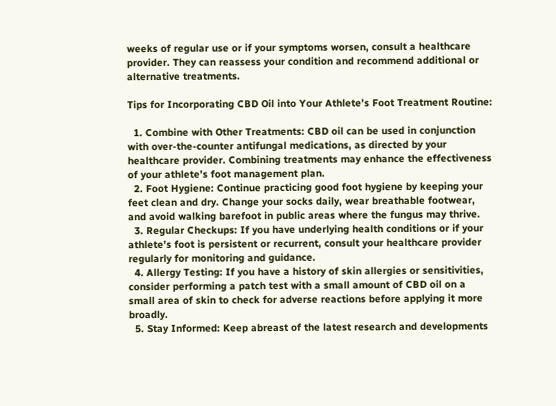weeks of regular use or if your symptoms worsen, consult a healthcare provider. They can reassess your condition and recommend additional or alternative treatments.

Tips for Incorporating CBD Oil into Your Athlete’s Foot Treatment Routine:

  1. Combine with Other Treatments: CBD oil can be used in conjunction with over-the-counter antifungal medications, as directed by your healthcare provider. Combining treatments may enhance the effectiveness of your athlete’s foot management plan.
  2. Foot Hygiene: Continue practicing good foot hygiene by keeping your feet clean and dry. Change your socks daily, wear breathable footwear, and avoid walking barefoot in public areas where the fungus may thrive.
  3. Regular Checkups: If you have underlying health conditions or if your athlete’s foot is persistent or recurrent, consult your healthcare provider regularly for monitoring and guidance.
  4. Allergy Testing: If you have a history of skin allergies or sensitivities, consider performing a patch test with a small amount of CBD oil on a small area of skin to check for adverse reactions before applying it more broadly.
  5. Stay Informed: Keep abreast of the latest research and developments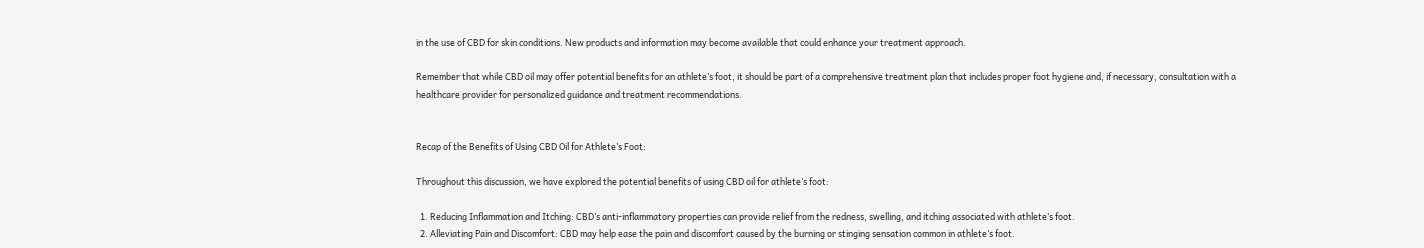in the use of CBD for skin conditions. New products and information may become available that could enhance your treatment approach.

Remember that while CBD oil may offer potential benefits for an athlete’s foot, it should be part of a comprehensive treatment plan that includes proper foot hygiene and, if necessary, consultation with a healthcare provider for personalized guidance and treatment recommendations.


Recap of the Benefits of Using CBD Oil for Athlete’s Foot:

Throughout this discussion, we have explored the potential benefits of using CBD oil for athlete’s foot:

  1. Reducing Inflammation and Itching: CBD’s anti-inflammatory properties can provide relief from the redness, swelling, and itching associated with athlete’s foot.
  2. Alleviating Pain and Discomfort: CBD may help ease the pain and discomfort caused by the burning or stinging sensation common in athlete’s foot.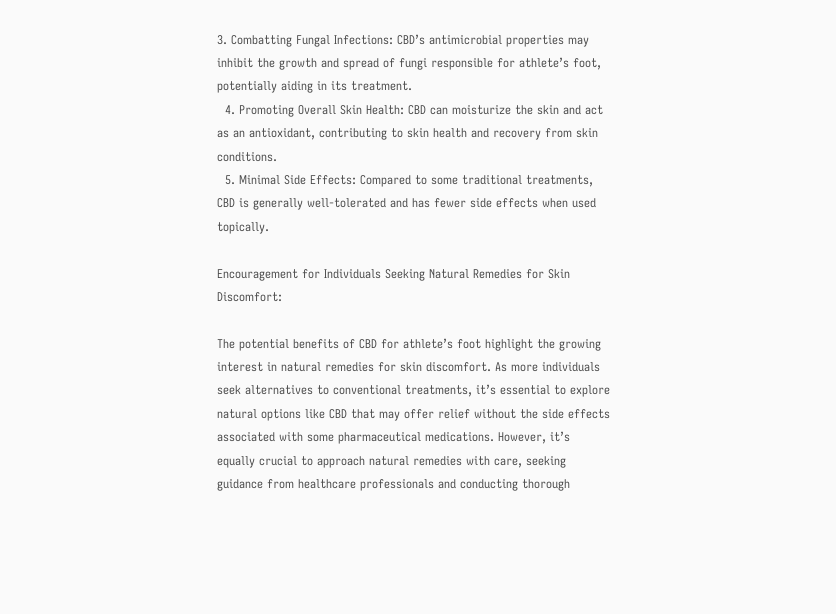3. Combatting Fungal Infections: CBD’s antimicrobial properties may inhibit the growth and spread of fungi responsible for athlete’s foot, potentially aiding in its treatment.
  4. Promoting Overall Skin Health: CBD can moisturize the skin and act as an antioxidant, contributing to skin health and recovery from skin conditions.
  5. Minimal Side Effects: Compared to some traditional treatments, CBD is generally well-tolerated and has fewer side effects when used topically.

Encouragement for Individuals Seeking Natural Remedies for Skin Discomfort:

The potential benefits of CBD for athlete’s foot highlight the growing interest in natural remedies for skin discomfort. As more individuals seek alternatives to conventional treatments, it’s essential to explore natural options like CBD that may offer relief without the side effects associated with some pharmaceutical medications. However, it’s equally crucial to approach natural remedies with care, seeking guidance from healthcare professionals and conducting thorough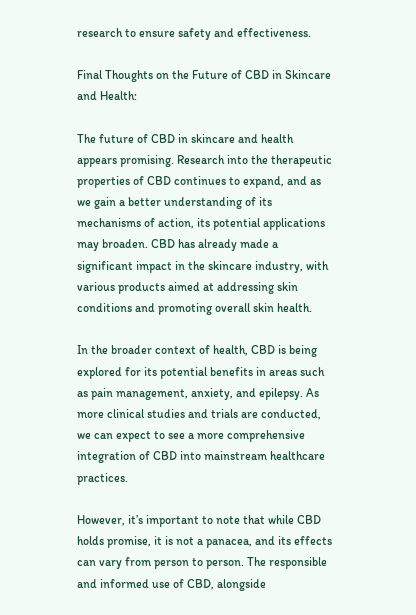research to ensure safety and effectiveness.

Final Thoughts on the Future of CBD in Skincare and Health:

The future of CBD in skincare and health appears promising. Research into the therapeutic properties of CBD continues to expand, and as we gain a better understanding of its mechanisms of action, its potential applications may broaden. CBD has already made a significant impact in the skincare industry, with various products aimed at addressing skin conditions and promoting overall skin health.

In the broader context of health, CBD is being explored for its potential benefits in areas such as pain management, anxiety, and epilepsy. As more clinical studies and trials are conducted, we can expect to see a more comprehensive integration of CBD into mainstream healthcare practices.

However, it’s important to note that while CBD holds promise, it is not a panacea, and its effects can vary from person to person. The responsible and informed use of CBD, alongside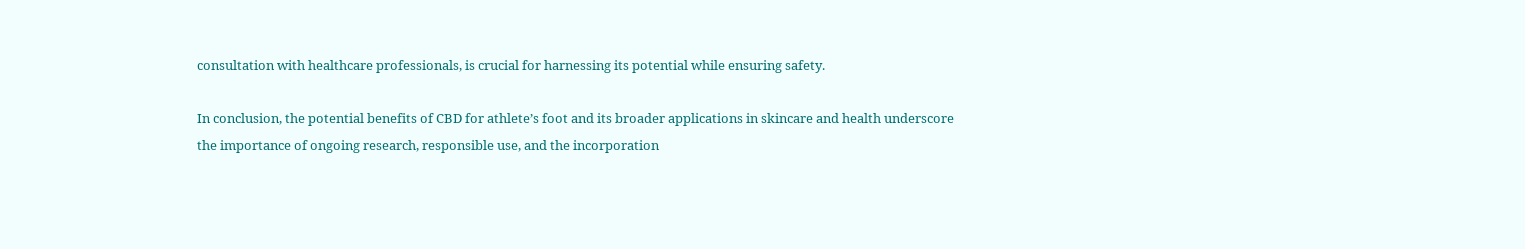consultation with healthcare professionals, is crucial for harnessing its potential while ensuring safety.

In conclusion, the potential benefits of CBD for athlete’s foot and its broader applications in skincare and health underscore the importance of ongoing research, responsible use, and the incorporation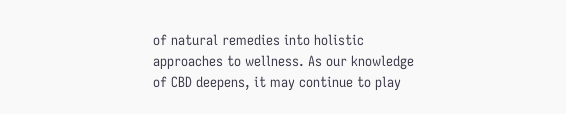of natural remedies into holistic approaches to wellness. As our knowledge of CBD deepens, it may continue to play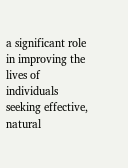a significant role in improving the lives of individuals seeking effective, natural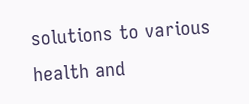solutions to various health and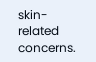skin-related concerns.